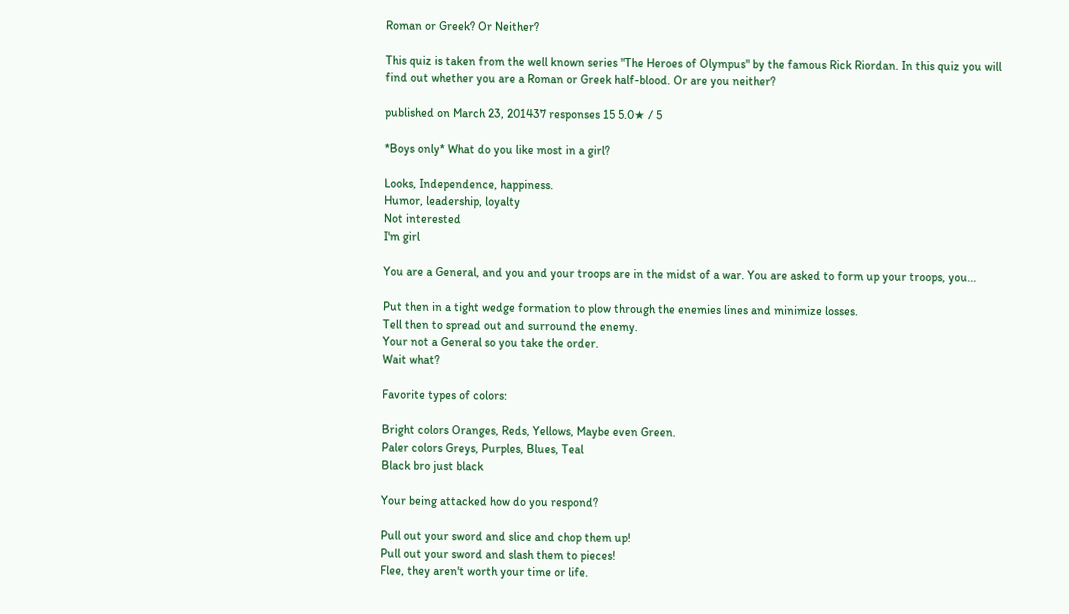Roman or Greek? Or Neither?

This quiz is taken from the well known series "The Heroes of Olympus" by the famous Rick Riordan. In this quiz you will find out whether you are a Roman or Greek half-blood. Or are you neither?

published on March 23, 201437 responses 15 5.0★ / 5

*Boys only* What do you like most in a girl?

Looks, Independence, happiness.
Humor, leadership, loyalty
Not interested
I'm girl

You are a General, and you and your troops are in the midst of a war. You are asked to form up your troops, you...

Put then in a tight wedge formation to plow through the enemies lines and minimize losses.
Tell then to spread out and surround the enemy.
Your not a General so you take the order.
Wait what?

Favorite types of colors:

Bright colors Oranges, Reds, Yellows, Maybe even Green.
Paler colors Greys, Purples, Blues, Teal
Black bro just black

Your being attacked how do you respond?

Pull out your sword and slice and chop them up!
Pull out your sword and slash them to pieces!
Flee, they aren't worth your time or life.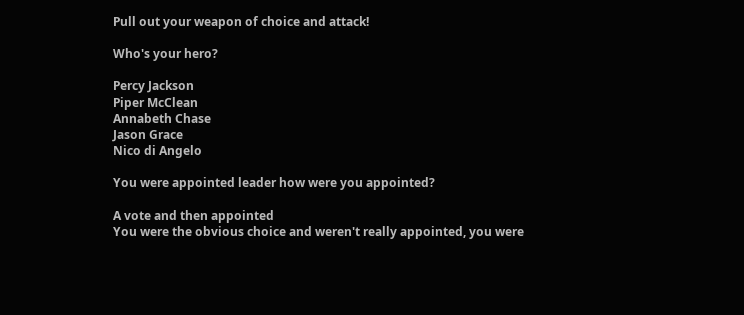Pull out your weapon of choice and attack!

Who's your hero?

Percy Jackson
Piper McClean
Annabeth Chase
Jason Grace
Nico di Angelo

You were appointed leader how were you appointed?

A vote and then appointed
You were the obvious choice and weren't really appointed, you were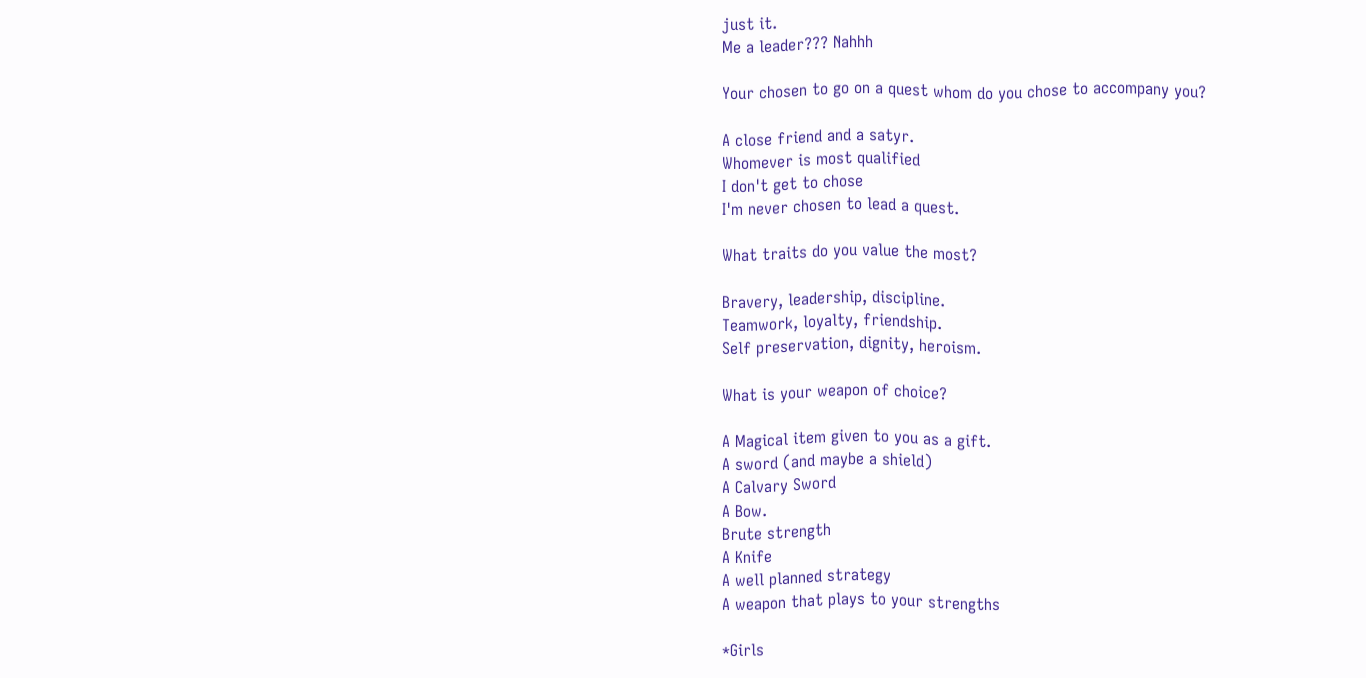just it.
Me a leader??? Nahhh

Your chosen to go on a quest whom do you chose to accompany you?

A close friend and a satyr.
Whomever is most qualified
I don't get to chose
I'm never chosen to lead a quest.

What traits do you value the most?

Bravery, leadership, discipline.
Teamwork, loyalty, friendship.
Self preservation, dignity, heroism.

What is your weapon of choice?

A Magical item given to you as a gift.
A sword (and maybe a shield)
A Calvary Sword
A Bow.
Brute strength
A Knife
A well planned strategy
A weapon that plays to your strengths

*Girls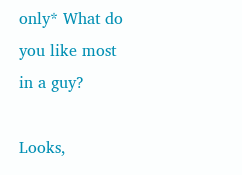only* What do you like most in a guy?

Looks,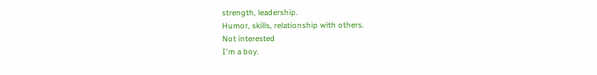strength, leadership.
Humor, skills, relationship with others.
Not interested
I'm a boy.